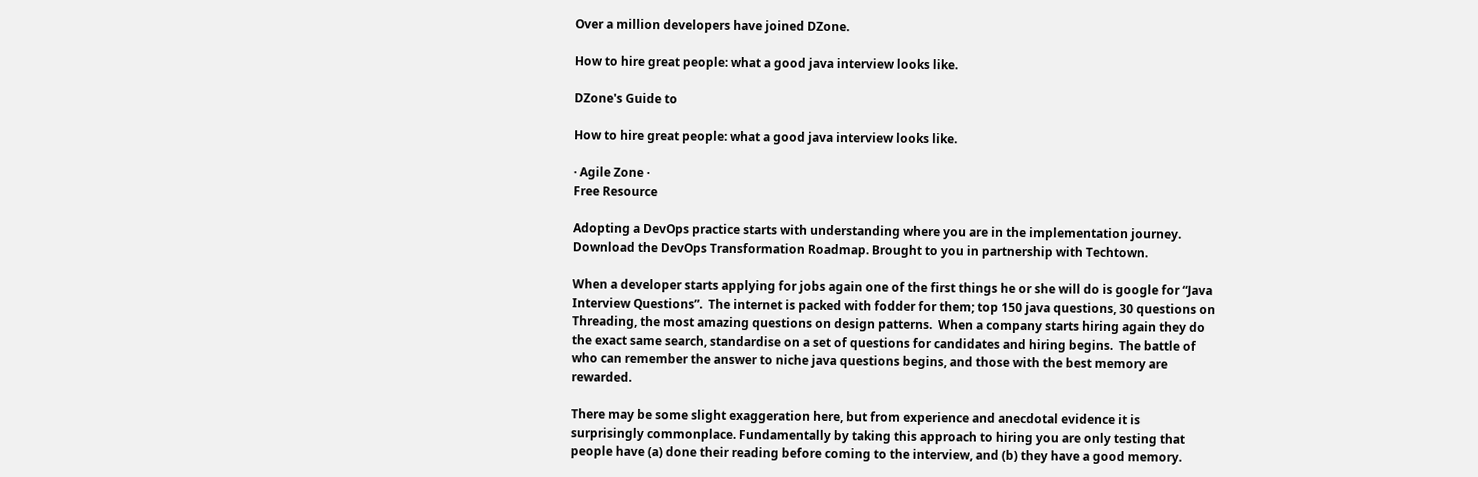Over a million developers have joined DZone.

How to hire great people: what a good java interview looks like.

DZone's Guide to

How to hire great people: what a good java interview looks like.

· Agile Zone ·
Free Resource

Adopting a DevOps practice starts with understanding where you are in the implementation journey. Download the DevOps Transformation Roadmap. Brought to you in partnership with Techtown.

When a developer starts applying for jobs again one of the first things he or she will do is google for “Java Interview Questions”.  The internet is packed with fodder for them; top 150 java questions, 30 questions on Threading, the most amazing questions on design patterns.  When a company starts hiring again they do the exact same search, standardise on a set of questions for candidates and hiring begins.  The battle of who can remember the answer to niche java questions begins, and those with the best memory are rewarded.

There may be some slight exaggeration here, but from experience and anecdotal evidence it is surprisingly commonplace. Fundamentally by taking this approach to hiring you are only testing that people have (a) done their reading before coming to the interview, and (b) they have a good memory.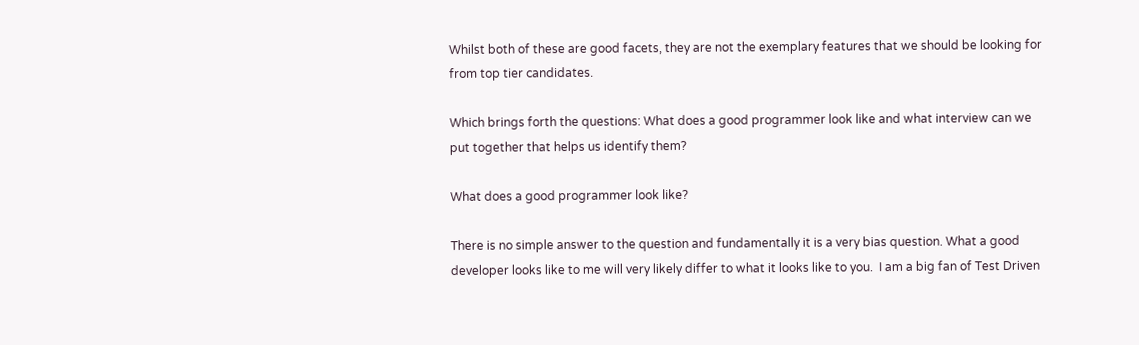Whilst both of these are good facets, they are not the exemplary features that we should be looking for from top tier candidates.

Which brings forth the questions: What does a good programmer look like and what interview can we put together that helps us identify them?

What does a good programmer look like?

There is no simple answer to the question and fundamentally it is a very bias question. What a good developer looks like to me will very likely differ to what it looks like to you.  I am a big fan of Test Driven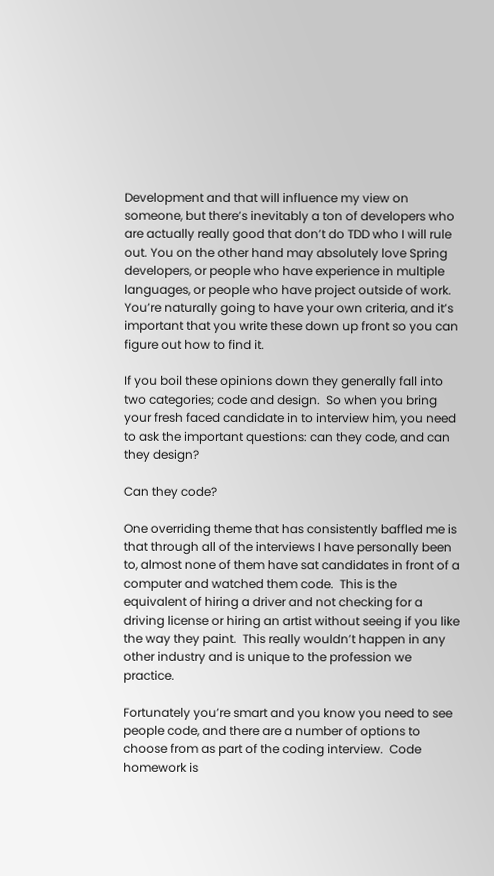Development and that will influence my view on someone, but there’s inevitably a ton of developers who are actually really good that don’t do TDD who I will rule out. You on the other hand may absolutely love Spring developers, or people who have experience in multiple languages, or people who have project outside of work.  You’re naturally going to have your own criteria, and it’s important that you write these down up front so you can figure out how to find it.

If you boil these opinions down they generally fall into two categories; code and design.  So when you bring your fresh faced candidate in to interview him, you need to ask the important questions: can they code, and can they design?

Can they code?

One overriding theme that has consistently baffled me is that through all of the interviews I have personally been to, almost none of them have sat candidates in front of a computer and watched them code.  This is the equivalent of hiring a driver and not checking for a driving license or hiring an artist without seeing if you like the way they paint.  This really wouldn’t happen in any other industry and is unique to the profession we practice.

Fortunately you’re smart and you know you need to see people code, and there are a number of options to choose from as part of the coding interview.  Code homework is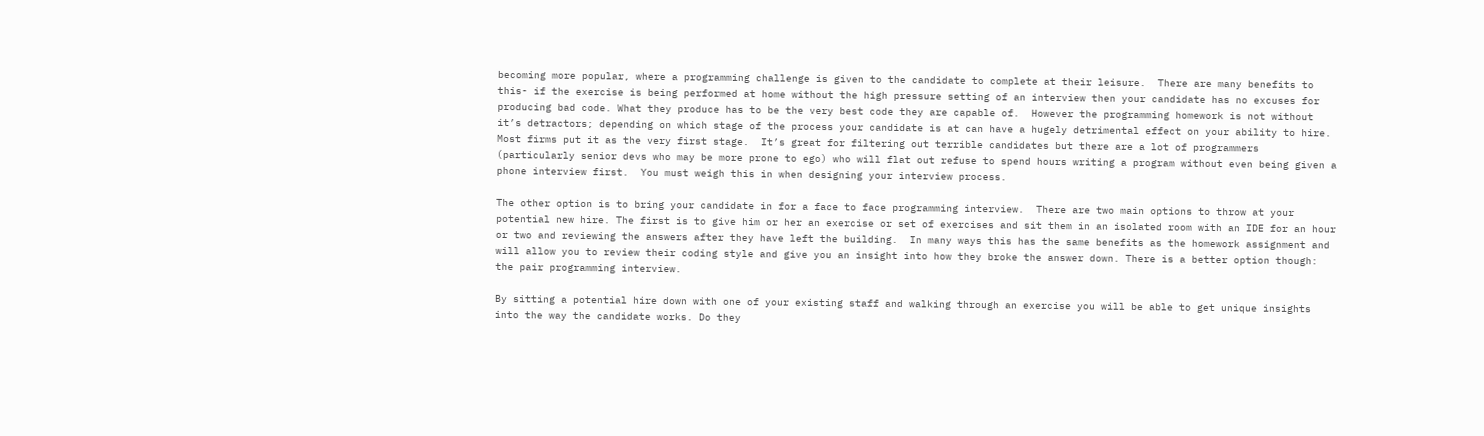becoming more popular, where a programming challenge is given to the candidate to complete at their leisure.  There are many benefits to this- if the exercise is being performed at home without the high pressure setting of an interview then your candidate has no excuses for producing bad code. What they produce has to be the very best code they are capable of.  However the programming homework is not without it’s detractors; depending on which stage of the process your candidate is at can have a hugely detrimental effect on your ability to hire.  Most firms put it as the very first stage.  It’s great for filtering out terrible candidates but there are a lot of programmers (particularly senior devs who may be more prone to ego) who will flat out refuse to spend hours writing a program without even being given a phone interview first.  You must weigh this in when designing your interview process.

The other option is to bring your candidate in for a face to face programming interview.  There are two main options to throw at your potential new hire. The first is to give him or her an exercise or set of exercises and sit them in an isolated room with an IDE for an hour or two and reviewing the answers after they have left the building.  In many ways this has the same benefits as the homework assignment and will allow you to review their coding style and give you an insight into how they broke the answer down. There is a better option though: the pair programming interview.

By sitting a potential hire down with one of your existing staff and walking through an exercise you will be able to get unique insights into the way the candidate works. Do they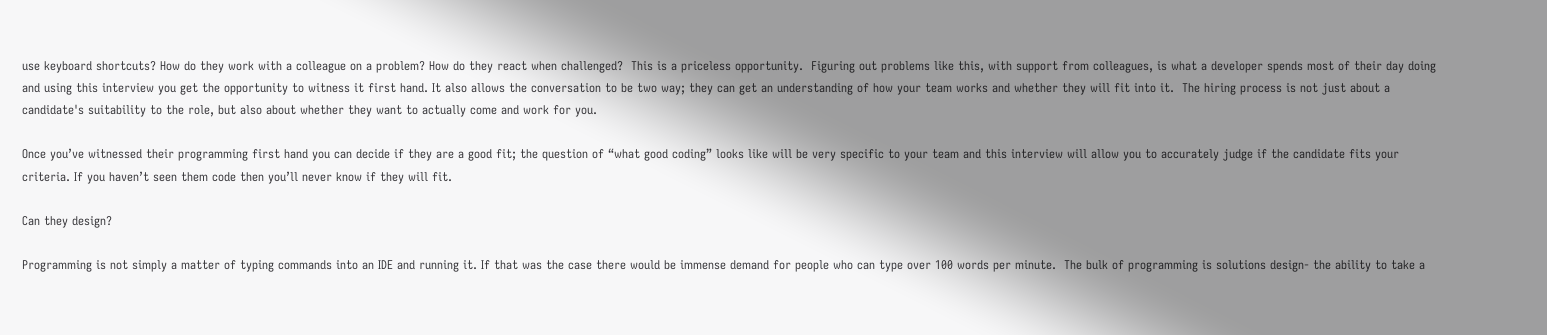use keyboard shortcuts? How do they work with a colleague on a problem? How do they react when challenged?  This is a priceless opportunity.  Figuring out problems like this, with support from colleagues, is what a developer spends most of their day doing and using this interview you get the opportunity to witness it first hand. It also allows the conversation to be two way; they can get an understanding of how your team works and whether they will fit into it.  The hiring process is not just about a candidate's suitability to the role, but also about whether they want to actually come and work for you.

Once you’ve witnessed their programming first hand you can decide if they are a good fit; the question of “what good coding” looks like will be very specific to your team and this interview will allow you to accurately judge if the candidate fits your criteria. If you haven’t seen them code then you’ll never know if they will fit.

Can they design?

Programming is not simply a matter of typing commands into an IDE and running it. If that was the case there would be immense demand for people who can type over 100 words per minute.  The bulk of programming is solutions design- the ability to take a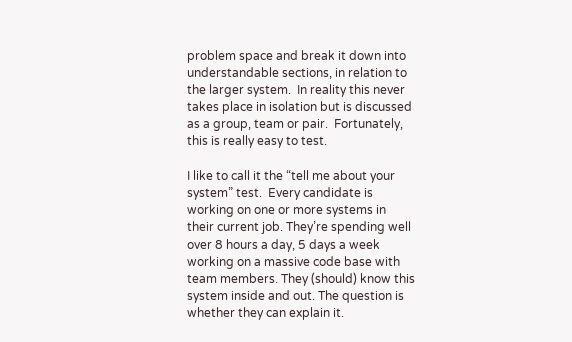problem space and break it down into understandable sections, in relation to the larger system.  In reality this never takes place in isolation but is discussed as a group, team or pair.  Fortunately, this is really easy to test.

I like to call it the “tell me about your system” test.  Every candidate is working on one or more systems in their current job. They’re spending well over 8 hours a day, 5 days a week working on a massive code base with team members. They (should) know this system inside and out. The question is whether they can explain it.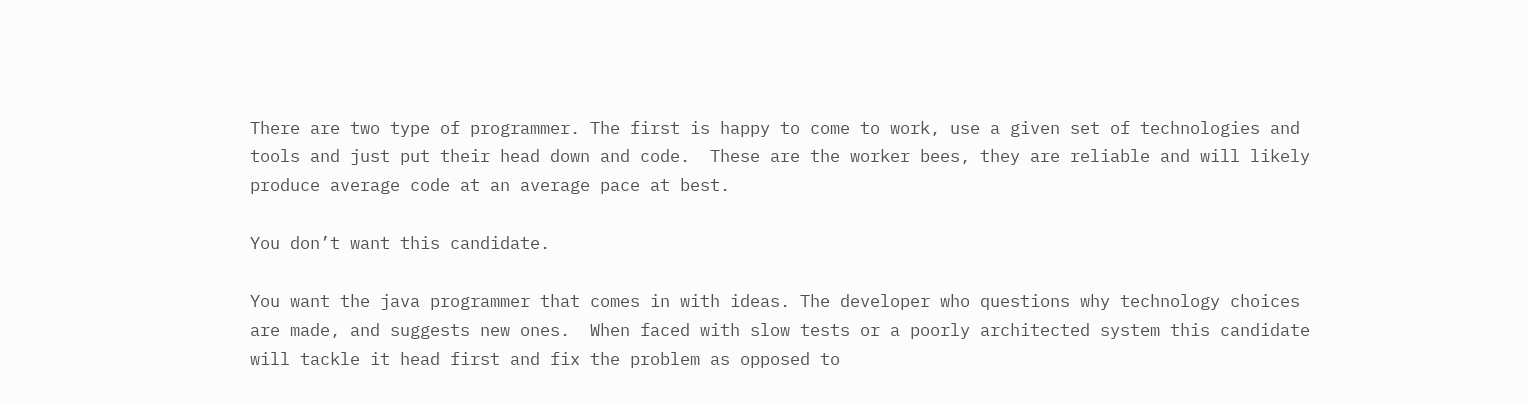There are two type of programmer. The first is happy to come to work, use a given set of technologies and tools and just put their head down and code.  These are the worker bees, they are reliable and will likely produce average code at an average pace at best.

You don’t want this candidate.

You want the java programmer that comes in with ideas. The developer who questions why technology choices are made, and suggests new ones.  When faced with slow tests or a poorly architected system this candidate will tackle it head first and fix the problem as opposed to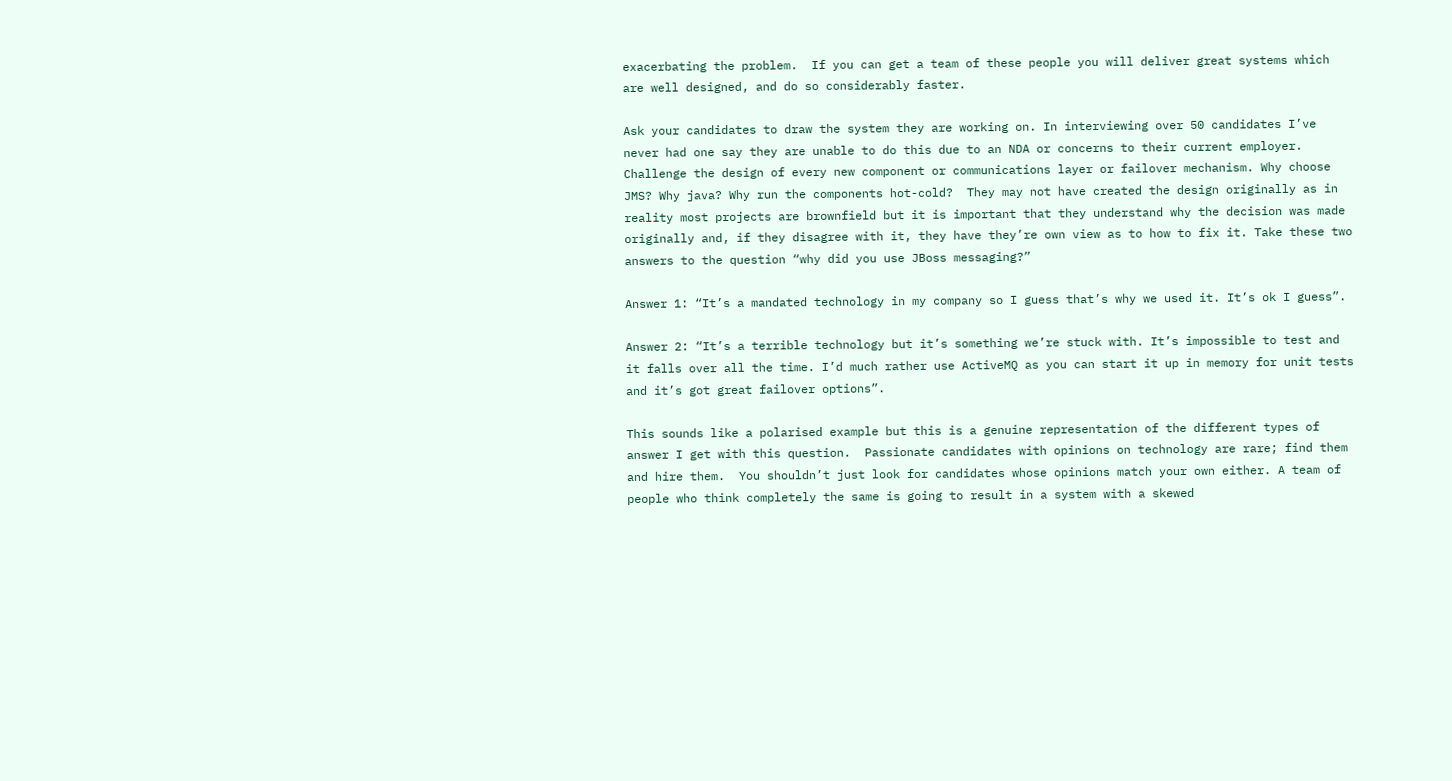exacerbating the problem.  If you can get a team of these people you will deliver great systems which are well designed, and do so considerably faster.

Ask your candidates to draw the system they are working on. In interviewing over 50 candidates I’ve never had one say they are unable to do this due to an NDA or concerns to their current employer.  Challenge the design of every new component or communications layer or failover mechanism. Why choose JMS? Why java? Why run the components hot-cold?  They may not have created the design originally as in reality most projects are brownfield but it is important that they understand why the decision was made originally and, if they disagree with it, they have they’re own view as to how to fix it. Take these two answers to the question “why did you use JBoss messaging?”

Answer 1: “It’s a mandated technology in my company so I guess that’s why we used it. It’s ok I guess”.

Answer 2: “It’s a terrible technology but it’s something we’re stuck with. It’s impossible to test and it falls over all the time. I’d much rather use ActiveMQ as you can start it up in memory for unit tests and it’s got great failover options”.

This sounds like a polarised example but this is a genuine representation of the different types of answer I get with this question.  Passionate candidates with opinions on technology are rare; find them and hire them.  You shouldn’t just look for candidates whose opinions match your own either. A team of people who think completely the same is going to result in a system with a skewed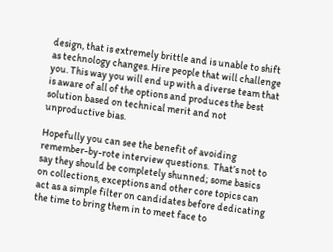design, that is extremely brittle and is unable to shift as technology changes. Hire people that will challenge you. This way you will end up with a diverse team that is aware of all of the options and produces the best solution based on technical merit and not unproductive bias.

Hopefully you can see the benefit of avoiding remember-by-rote interview questions.  That’s not to say they should be completely shunned; some basics on collections, exceptions and other core topics can act as a simple filter on candidates before dedicating the time to bring them in to meet face to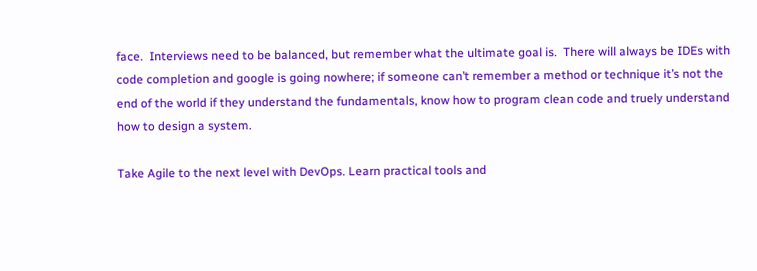face.  Interviews need to be balanced, but remember what the ultimate goal is.  There will always be IDEs with code completion and google is going nowhere; if someone can’t remember a method or technique it’s not the end of the world if they understand the fundamentals, know how to program clean code and truely understand how to design a system.

Take Agile to the next level with DevOps. Learn practical tools and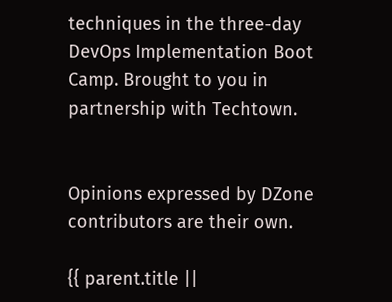techniques in the three-day DevOps Implementation Boot Camp. Brought to you in partnership with Techtown.


Opinions expressed by DZone contributors are their own.

{{ parent.title ||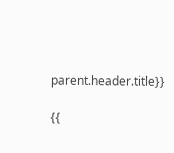parent.header.title}}

{{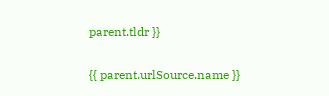parent.tldr }}

{{ parent.urlSource.name }}